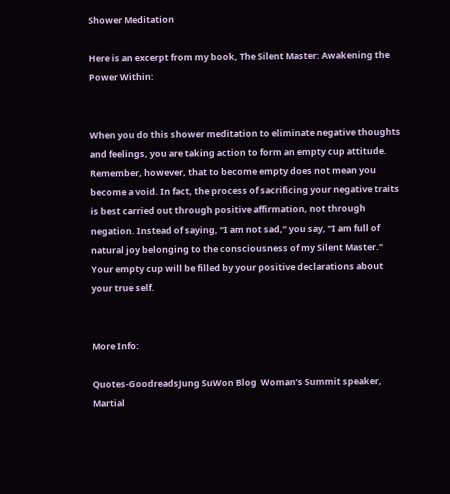Shower Meditation

Here is an excerpt from my book, The Silent Master: Awakening the Power Within:


When you do this shower meditation to eliminate negative thoughts and feelings, you are taking action to form an empty cup attitude. Remember, however, that to become empty does not mean you become a void. In fact, the process of sacrificing your negative traits is best carried out through positive affirmation, not through negation. Instead of saying, “I am not sad,” you say, “I am full of natural joy belonging to the consciousness of my Silent Master.” Your empty cup will be filled by your positive declarations about your true self.


More Info:

Quotes-GoodreadsJung SuWon Blog  Woman’s Summit speaker, Martial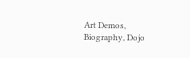Art Demos, Biography, Dojo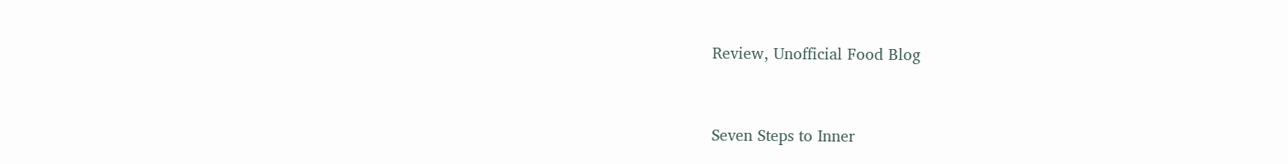Review, Unofficial Food Blog


Seven Steps to Inner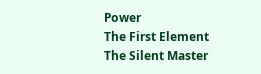Power
The First Element
The Silent Master